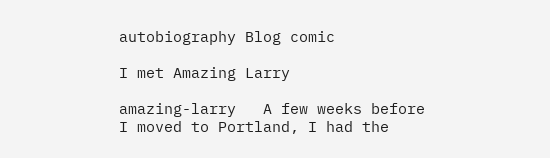autobiography Blog comic

I met Amazing Larry

amazing-larry   A few weeks before I moved to Portland, I had the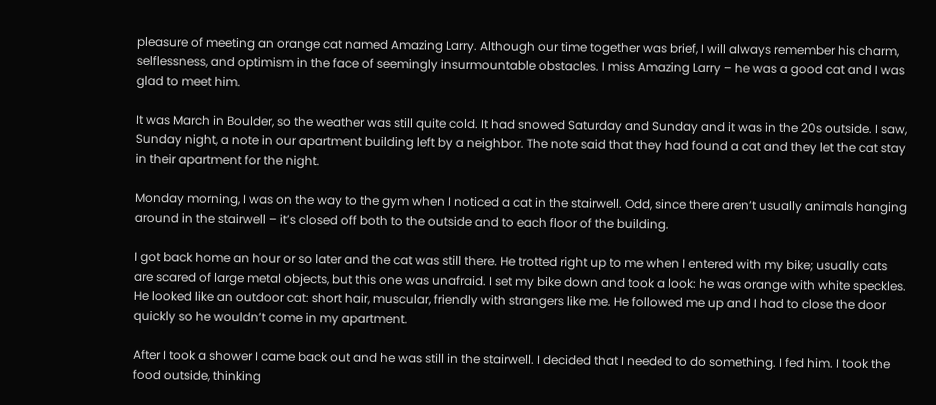pleasure of meeting an orange cat named Amazing Larry. Although our time together was brief, I will always remember his charm, selflessness, and optimism in the face of seemingly insurmountable obstacles. I miss Amazing Larry – he was a good cat and I was glad to meet him.

It was March in Boulder, so the weather was still quite cold. It had snowed Saturday and Sunday and it was in the 20s outside. I saw, Sunday night, a note in our apartment building left by a neighbor. The note said that they had found a cat and they let the cat stay in their apartment for the night.

Monday morning, I was on the way to the gym when I noticed a cat in the stairwell. Odd, since there aren’t usually animals hanging around in the stairwell – it’s closed off both to the outside and to each floor of the building.

I got back home an hour or so later and the cat was still there. He trotted right up to me when I entered with my bike; usually cats are scared of large metal objects, but this one was unafraid. I set my bike down and took a look: he was orange with white speckles. He looked like an outdoor cat: short hair, muscular, friendly with strangers like me. He followed me up and I had to close the door quickly so he wouldn’t come in my apartment.

After I took a shower I came back out and he was still in the stairwell. I decided that I needed to do something. I fed him. I took the food outside, thinking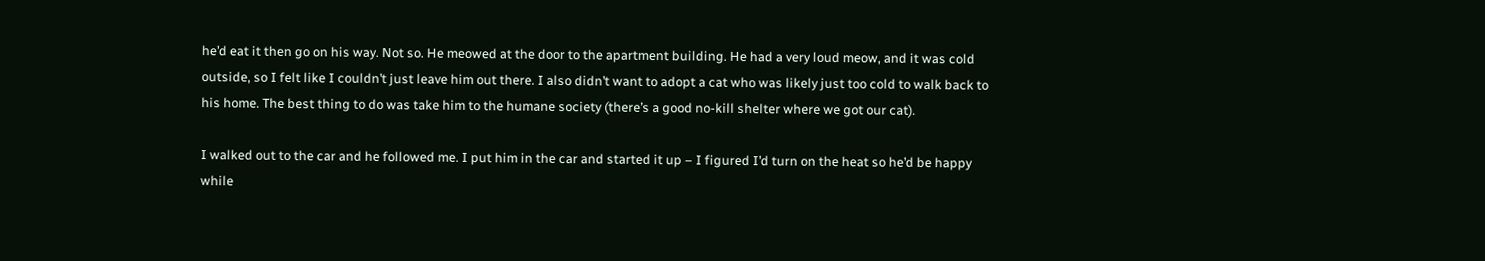he’d eat it then go on his way. Not so. He meowed at the door to the apartment building. He had a very loud meow, and it was cold outside, so I felt like I couldn’t just leave him out there. I also didn’t want to adopt a cat who was likely just too cold to walk back to his home. The best thing to do was take him to the humane society (there’s a good no-kill shelter where we got our cat).

I walked out to the car and he followed me. I put him in the car and started it up – I figured I’d turn on the heat so he’d be happy while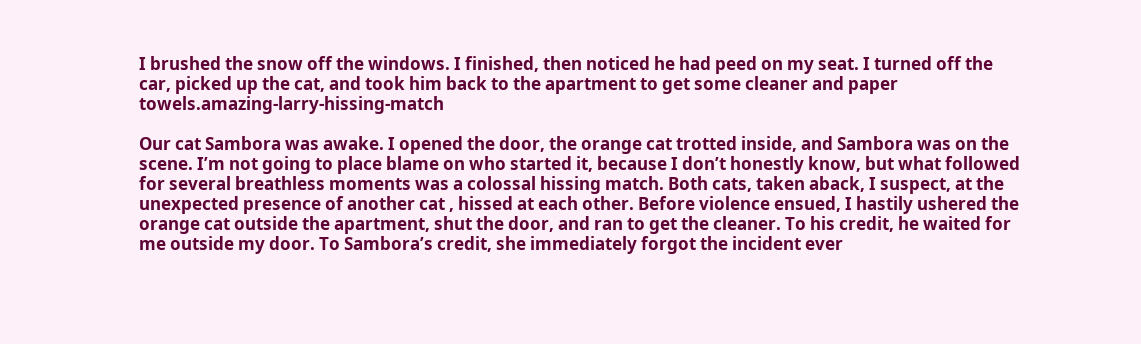I brushed the snow off the windows. I finished, then noticed he had peed on my seat. I turned off the car, picked up the cat, and took him back to the apartment to get some cleaner and paper towels.amazing-larry-hissing-match

Our cat Sambora was awake. I opened the door, the orange cat trotted inside, and Sambora was on the scene. I’m not going to place blame on who started it, because I don’t honestly know, but what followed for several breathless moments was a colossal hissing match. Both cats, taken aback, I suspect, at the unexpected presence of another cat , hissed at each other. Before violence ensued, I hastily ushered the orange cat outside the apartment, shut the door, and ran to get the cleaner. To his credit, he waited for me outside my door. To Sambora’s credit, she immediately forgot the incident ever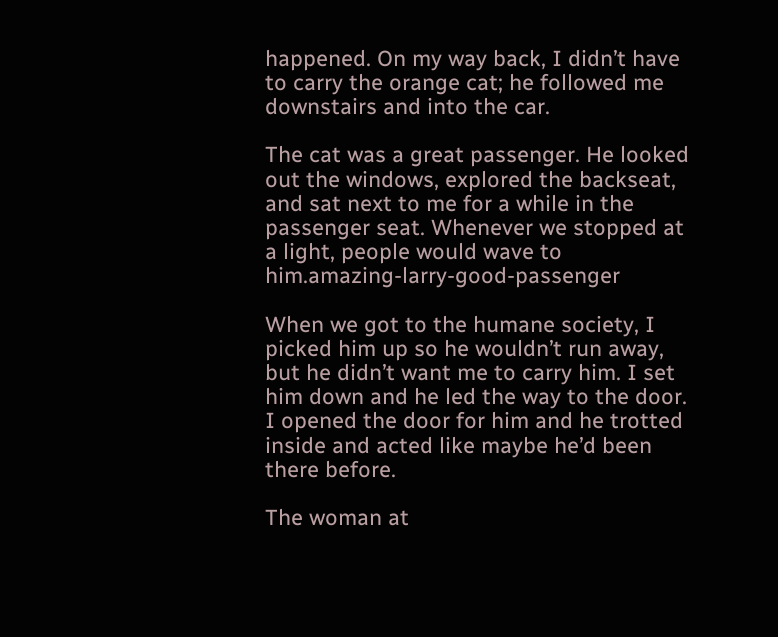happened. On my way back, I didn’t have to carry the orange cat; he followed me downstairs and into the car.

The cat was a great passenger. He looked out the windows, explored the backseat, and sat next to me for a while in the passenger seat. Whenever we stopped at a light, people would wave to him.amazing-larry-good-passenger

When we got to the humane society, I picked him up so he wouldn’t run away, but he didn’t want me to carry him. I set him down and he led the way to the door. I opened the door for him and he trotted inside and acted like maybe he’d been there before.

The woman at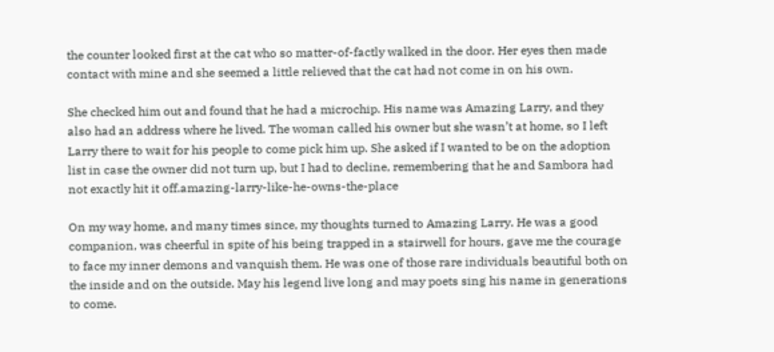the counter looked first at the cat who so matter-of-factly walked in the door. Her eyes then made contact with mine and she seemed a little relieved that the cat had not come in on his own.

She checked him out and found that he had a microchip. His name was Amazing Larry, and they also had an address where he lived. The woman called his owner but she wasn’t at home, so I left Larry there to wait for his people to come pick him up. She asked if I wanted to be on the adoption list in case the owner did not turn up, but I had to decline, remembering that he and Sambora had not exactly hit it off.amazing-larry-like-he-owns-the-place

On my way home, and many times since, my thoughts turned to Amazing Larry. He was a good companion, was cheerful in spite of his being trapped in a stairwell for hours, gave me the courage to face my inner demons and vanquish them. He was one of those rare individuals beautiful both on the inside and on the outside. May his legend live long and may poets sing his name in generations to come.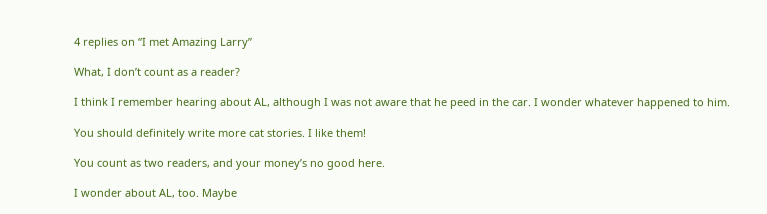4 replies on “I met Amazing Larry”

What, I don’t count as a reader?

I think I remember hearing about AL, although I was not aware that he peed in the car. I wonder whatever happened to him.

You should definitely write more cat stories. I like them!

You count as two readers, and your money’s no good here.

I wonder about AL, too. Maybe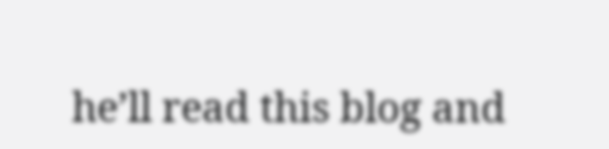he’ll read this blog and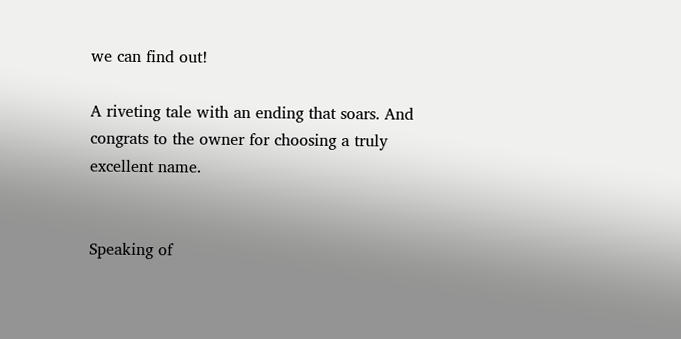we can find out!

A riveting tale with an ending that soars. And congrats to the owner for choosing a truly excellent name.


Speaking of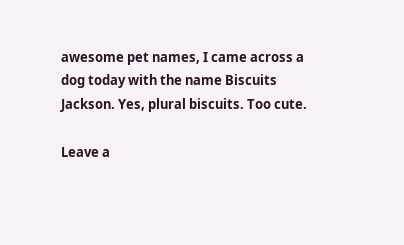awesome pet names, I came across a dog today with the name Biscuits Jackson. Yes, plural biscuits. Too cute.

Leave a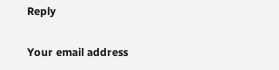Reply

Your email address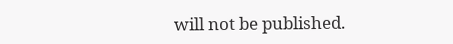will not be published.